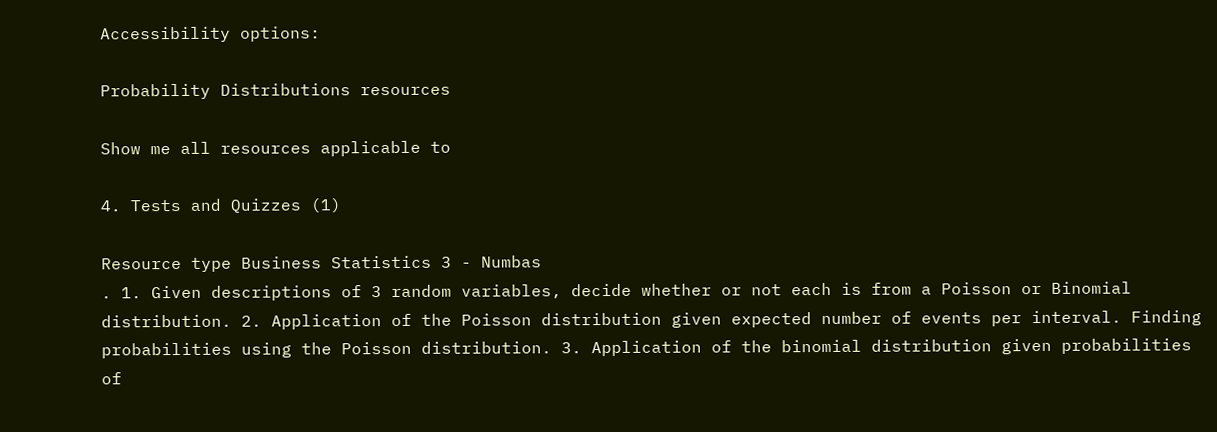Accessibility options:

Probability Distributions resources

Show me all resources applicable to

4. Tests and Quizzes (1)

Resource type Business Statistics 3 - Numbas
. 1. Given descriptions of 3 random variables, decide whether or not each is from a Poisson or Binomial distribution. 2. Application of the Poisson distribution given expected number of events per interval. Finding probabilities using the Poisson distribution. 3. Application of the binomial distribution given probabilities of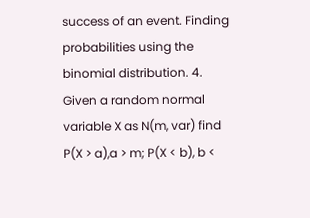success of an event. Finding probabilities using the binomial distribution. 4. Given a random normal variable X as N(m, var) find P(X > a),a > m; P(X < b), b <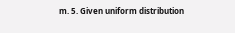m. 5. Given uniform distribution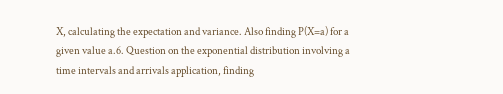X, calculating the expectation and variance. Also finding P(X=a) for a given value a.6. Question on the exponential distribution involving a time intervals and arrivals application, finding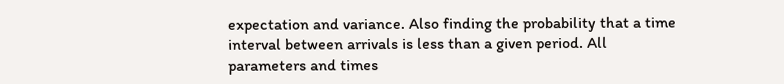expectation and variance. Also finding the probability that a time interval between arrivals is less than a given period. All parameters and times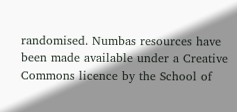randomised. Numbas resources have been made available under a Creative Commons licence by the School of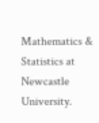Mathematics & Statistics at Newcastle University.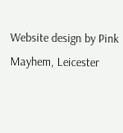Website design by Pink Mayhem, Leicester